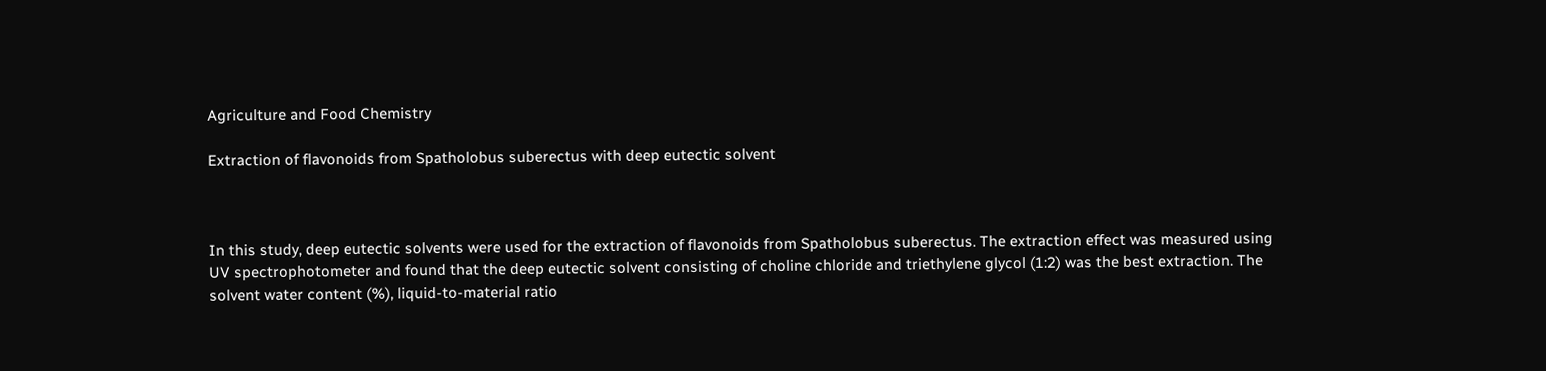Agriculture and Food Chemistry

Extraction of flavonoids from Spatholobus suberectus with deep eutectic solvent



In this study, deep eutectic solvents were used for the extraction of flavonoids from Spatholobus suberectus. The extraction effect was measured using UV spectrophotometer and found that the deep eutectic solvent consisting of choline chloride and triethylene glycol (1:2) was the best extraction. The solvent water content (%), liquid-to-material ratio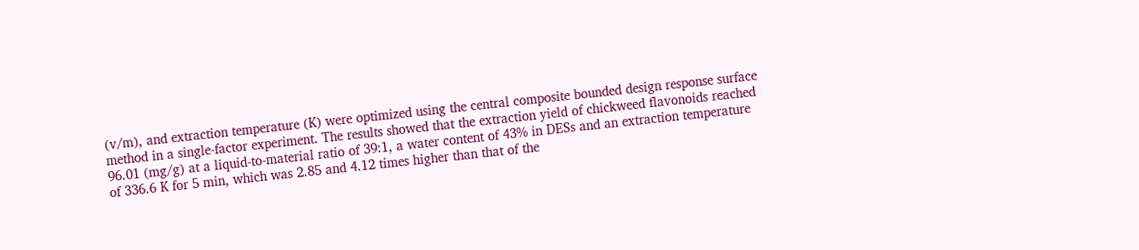(v/m), and extraction temperature (K) were optimized using the central composite bounded design response surface method in a single-factor experiment. The results showed that the extraction yield of chickweed flavonoids reached 96.01 (mg/g) at a liquid-to-material ratio of 39:1, a water content of 43% in DESs and an extraction temperature of 336.6 K for 5 min, which was 2.85 and 4.12 times higher than that of the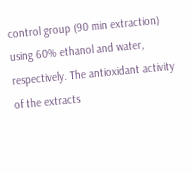control group (90 min extraction) using 60% ethanol and water, respectively. The antioxidant activity of the extracts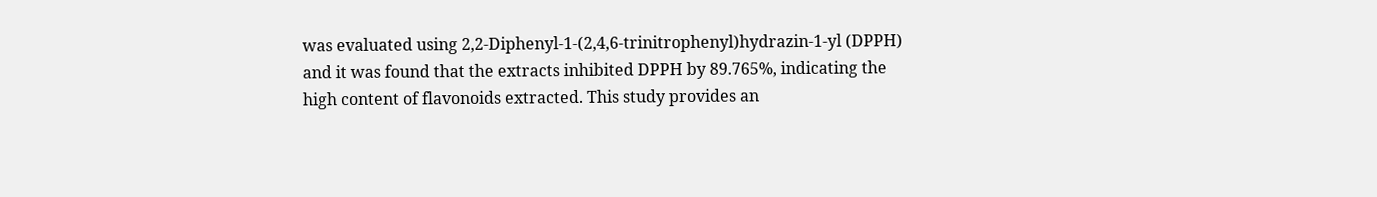was evaluated using 2,2-Diphenyl-1-(2,4,6-trinitrophenyl)hydrazin-1-yl (DPPH) and it was found that the extracts inhibited DPPH by 89.765%, indicating the high content of flavonoids extracted. This study provides an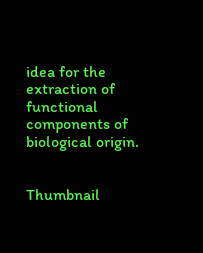idea for the extraction of functional components of biological origin.


Thumbnail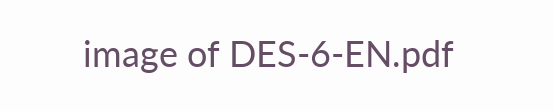image of DES-6-EN.pdf